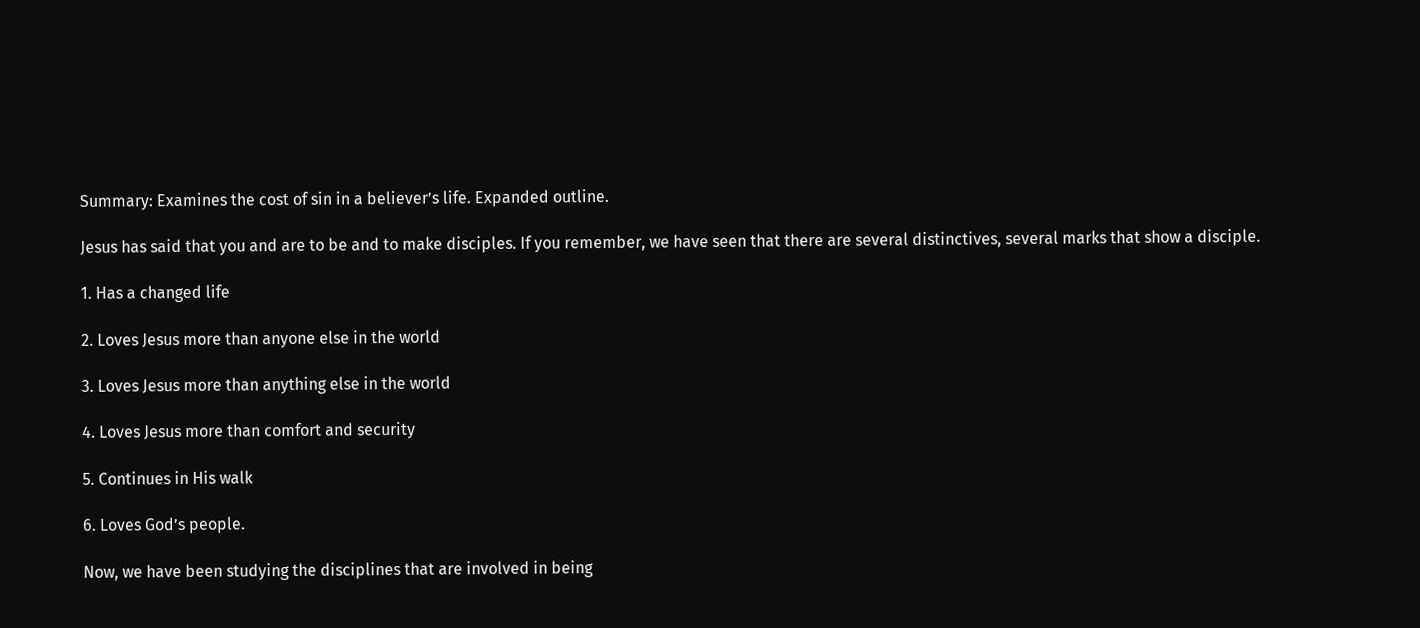Summary: Examines the cost of sin in a believer’s life. Expanded outline.

Jesus has said that you and are to be and to make disciples. If you remember, we have seen that there are several distinctives, several marks that show a disciple.

1. Has a changed life

2. Loves Jesus more than anyone else in the world

3. Loves Jesus more than anything else in the world

4. Loves Jesus more than comfort and security

5. Continues in His walk

6. Loves God’s people.

Now, we have been studying the disciplines that are involved in being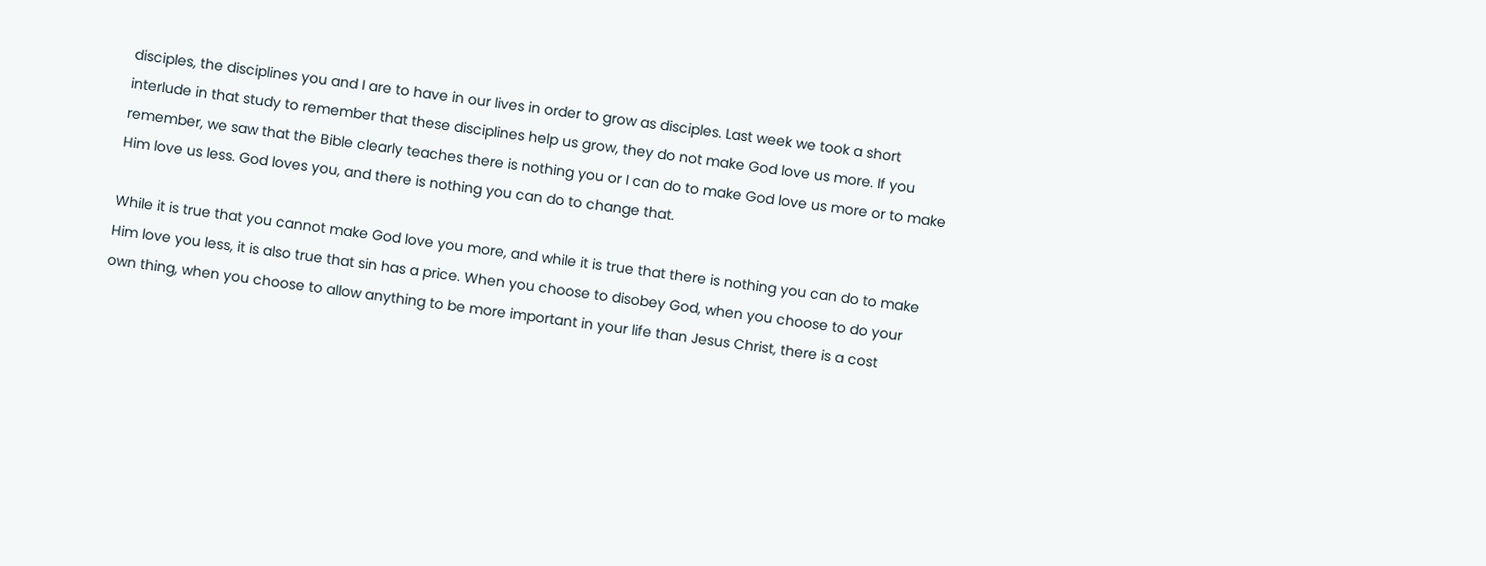disciples, the disciplines you and I are to have in our lives in order to grow as disciples. Last week we took a short interlude in that study to remember that these disciplines help us grow, they do not make God love us more. If you remember, we saw that the Bible clearly teaches there is nothing you or I can do to make God love us more or to make Him love us less. God loves you, and there is nothing you can do to change that.

While it is true that you cannot make God love you more, and while it is true that there is nothing you can do to make Him love you less, it is also true that sin has a price. When you choose to disobey God, when you choose to do your own thing, when you choose to allow anything to be more important in your life than Jesus Christ, there is a cost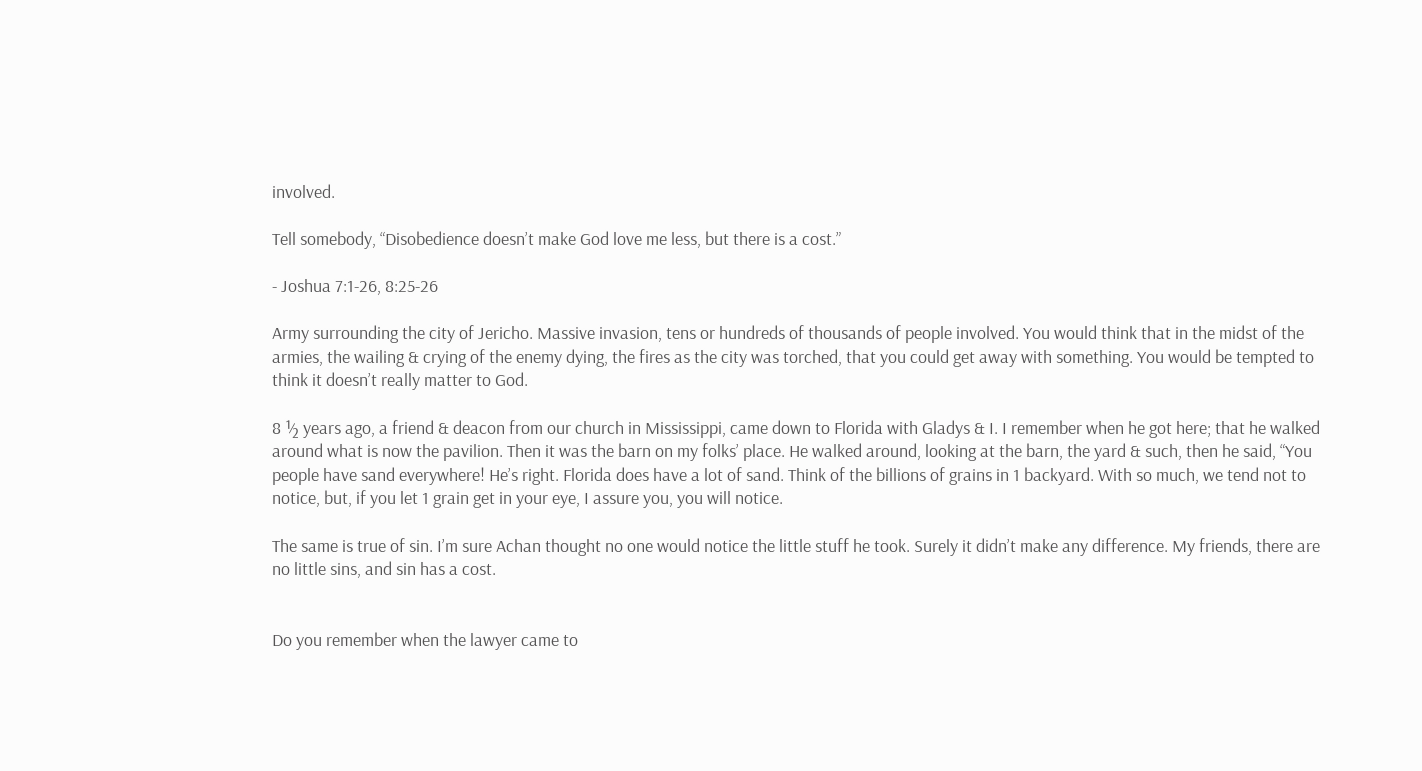involved.

Tell somebody, “Disobedience doesn’t make God love me less, but there is a cost.”

- Joshua 7:1-26, 8:25-26

Army surrounding the city of Jericho. Massive invasion, tens or hundreds of thousands of people involved. You would think that in the midst of the armies, the wailing & crying of the enemy dying, the fires as the city was torched, that you could get away with something. You would be tempted to think it doesn’t really matter to God.

8 ½ years ago, a friend & deacon from our church in Mississippi, came down to Florida with Gladys & I. I remember when he got here; that he walked around what is now the pavilion. Then it was the barn on my folks’ place. He walked around, looking at the barn, the yard & such, then he said, “You people have sand everywhere! He’s right. Florida does have a lot of sand. Think of the billions of grains in 1 backyard. With so much, we tend not to notice, but, if you let 1 grain get in your eye, I assure you, you will notice.

The same is true of sin. I’m sure Achan thought no one would notice the little stuff he took. Surely it didn’t make any difference. My friends, there are no little sins, and sin has a cost.


Do you remember when the lawyer came to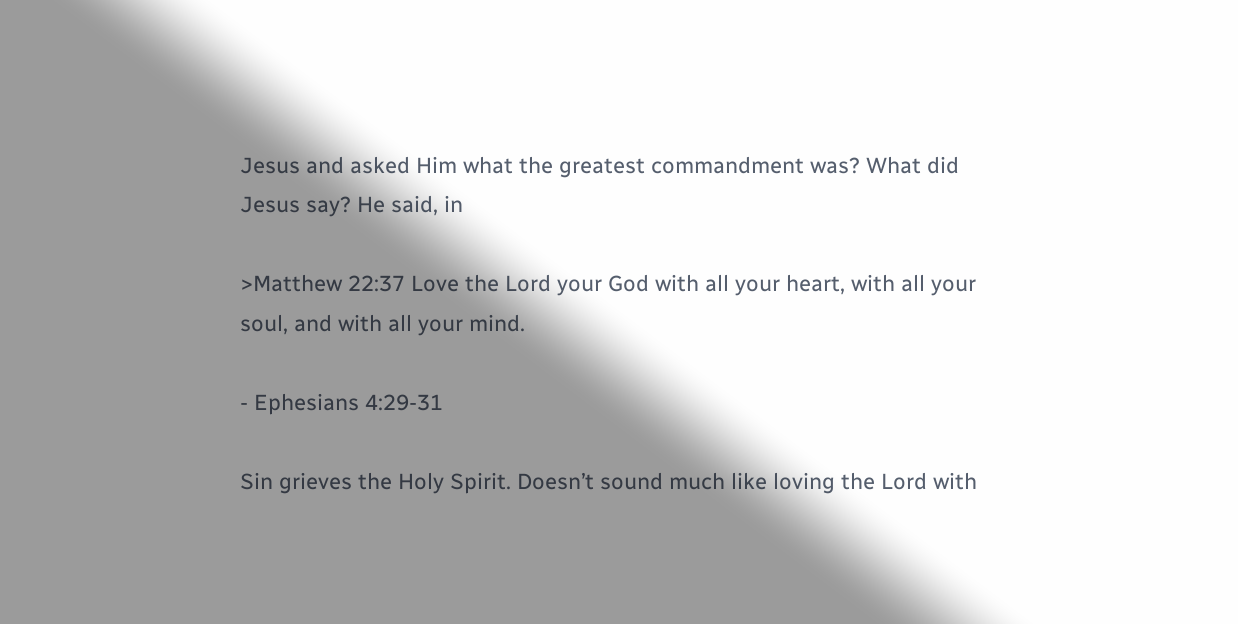Jesus and asked Him what the greatest commandment was? What did Jesus say? He said, in

>Matthew 22:37 Love the Lord your God with all your heart, with all your soul, and with all your mind.

- Ephesians 4:29-31

Sin grieves the Holy Spirit. Doesn’t sound much like loving the Lord with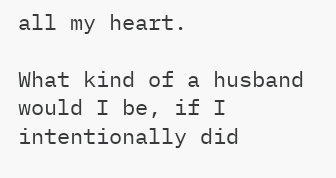all my heart.

What kind of a husband would I be, if I intentionally did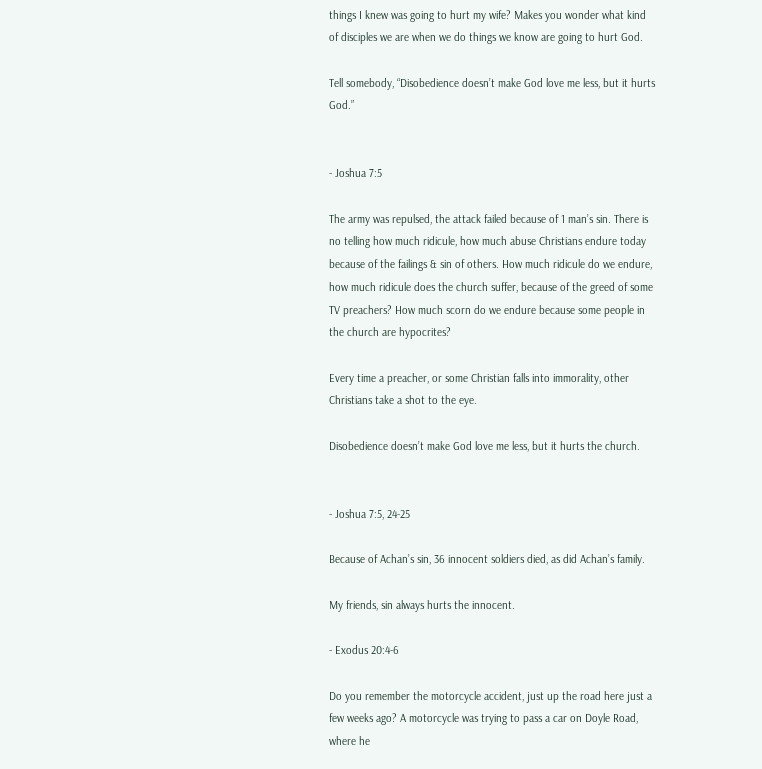things I knew was going to hurt my wife? Makes you wonder what kind of disciples we are when we do things we know are going to hurt God.

Tell somebody, “Disobedience doesn’t make God love me less, but it hurts God.”


- Joshua 7:5

The army was repulsed, the attack failed because of 1 man’s sin. There is no telling how much ridicule, how much abuse Christians endure today because of the failings & sin of others. How much ridicule do we endure, how much ridicule does the church suffer, because of the greed of some TV preachers? How much scorn do we endure because some people in the church are hypocrites?

Every time a preacher, or some Christian falls into immorality, other Christians take a shot to the eye.

Disobedience doesn’t make God love me less, but it hurts the church.


- Joshua 7:5, 24-25

Because of Achan’s sin, 36 innocent soldiers died, as did Achan’s family.

My friends, sin always hurts the innocent.

- Exodus 20:4-6

Do you remember the motorcycle accident, just up the road here just a few weeks ago? A motorcycle was trying to pass a car on Doyle Road, where he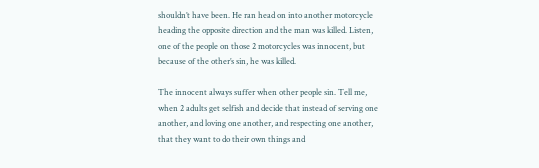shouldn’t have been. He ran head on into another motorcycle heading the opposite direction and the man was killed. Listen, one of the people on those 2 motorcycles was innocent, but because of the other’s sin, he was killed.

The innocent always suffer when other people sin. Tell me, when 2 adults get selfish and decide that instead of serving one another, and loving one another, and respecting one another, that they want to do their own things and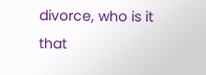divorce, who is it that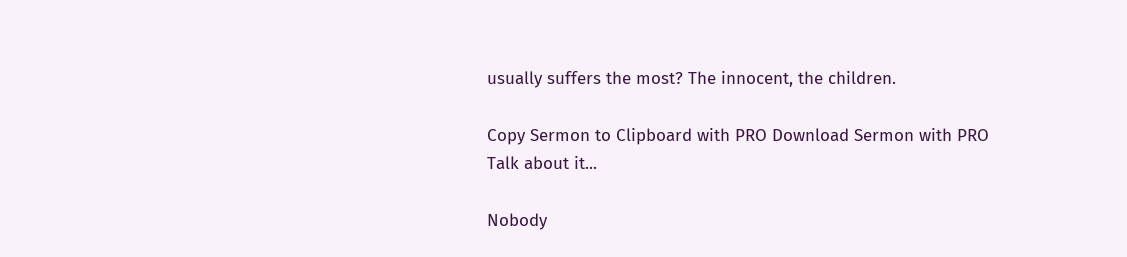usually suffers the most? The innocent, the children.

Copy Sermon to Clipboard with PRO Download Sermon with PRO
Talk about it...

Nobody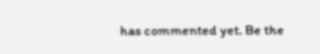has commented yet. Be the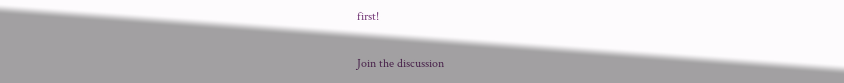first!

Join the discussion